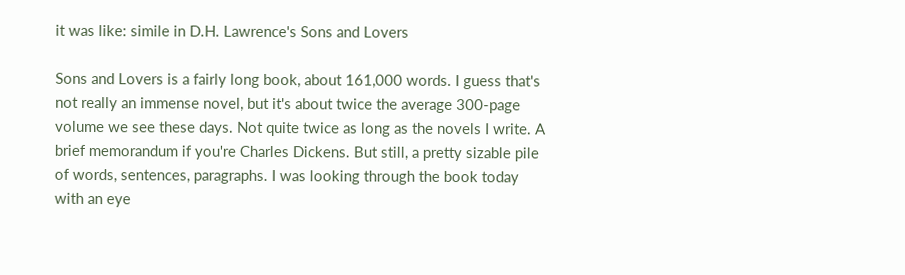it was like: simile in D.H. Lawrence's Sons and Lovers

Sons and Lovers is a fairly long book, about 161,000 words. I guess that's not really an immense novel, but it's about twice the average 300-page volume we see these days. Not quite twice as long as the novels I write. A brief memorandum if you're Charles Dickens. But still, a pretty sizable pile of words, sentences, paragraphs. I was looking through the book today with an eye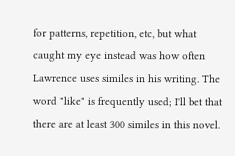for patterns, repetition, etc, but what caught my eye instead was how often Lawrence uses similes in his writing. The word "like" is frequently used; I'll bet that there are at least 300 similes in this novel.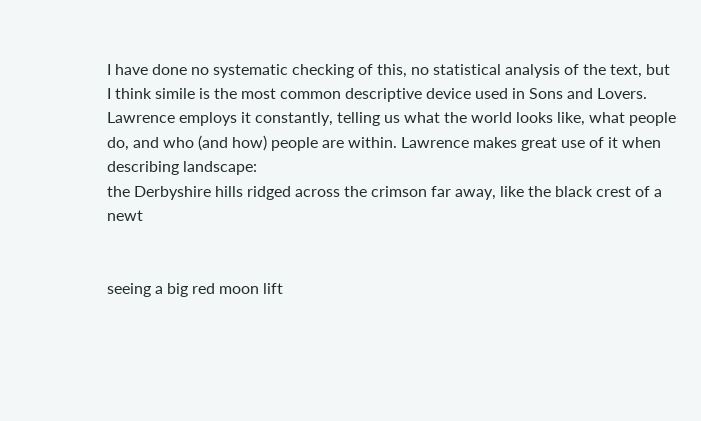I have done no systematic checking of this, no statistical analysis of the text, but I think simile is the most common descriptive device used in Sons and Lovers. Lawrence employs it constantly, telling us what the world looks like, what people do, and who (and how) people are within. Lawrence makes great use of it when describing landscape:
the Derbyshire hills ridged across the crimson far away, like the black crest of a newt


seeing a big red moon lift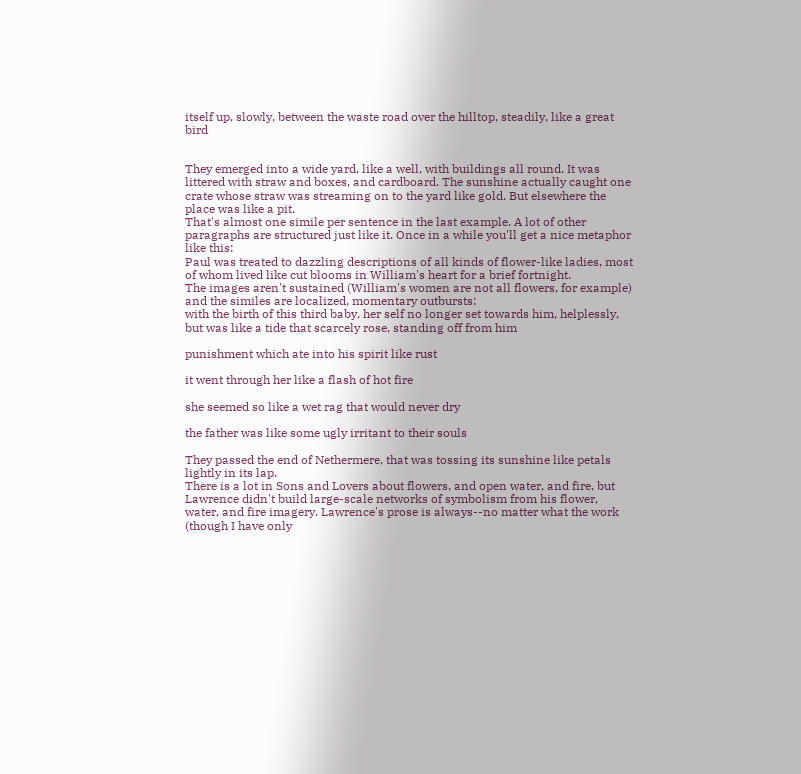itself up, slowly, between the waste road over the hilltop, steadily, like a great bird


They emerged into a wide yard, like a well, with buildings all round. It was littered with straw and boxes, and cardboard. The sunshine actually caught one crate whose straw was streaming on to the yard like gold. But elsewhere the place was like a pit.
That's almost one simile per sentence in the last example. A lot of other paragraphs are structured just like it. Once in a while you'll get a nice metaphor like this:
Paul was treated to dazzling descriptions of all kinds of flower-like ladies, most of whom lived like cut blooms in William's heart for a brief fortnight.
The images aren't sustained (William's women are not all flowers, for example) and the similes are localized, momentary outbursts:
with the birth of this third baby, her self no longer set towards him, helplessly, but was like a tide that scarcely rose, standing off from him

punishment which ate into his spirit like rust

it went through her like a flash of hot fire

she seemed so like a wet rag that would never dry

the father was like some ugly irritant to their souls

They passed the end of Nethermere, that was tossing its sunshine like petals lightly in its lap.
There is a lot in Sons and Lovers about flowers, and open water, and fire, but Lawrence didn't build large-scale networks of symbolism from his flower, water, and fire imagery. Lawrence's prose is always--no matter what the work (though I have only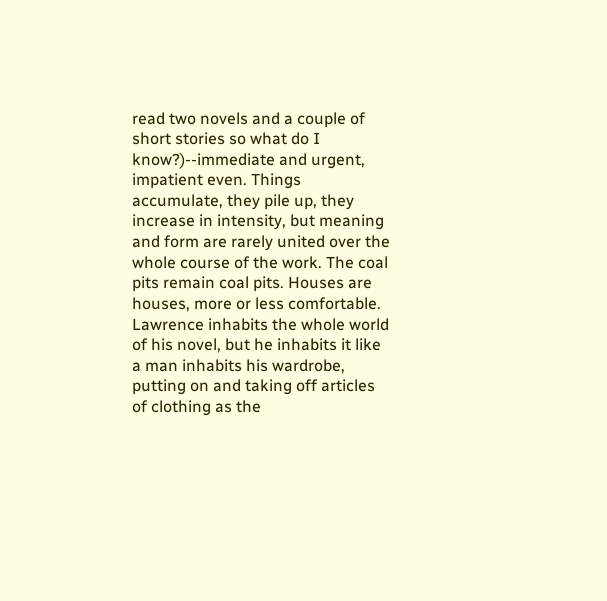read two novels and a couple of short stories so what do I know?)--immediate and urgent, impatient even. Things accumulate, they pile up, they increase in intensity, but meaning and form are rarely united over the whole course of the work. The coal pits remain coal pits. Houses are houses, more or less comfortable. Lawrence inhabits the whole world of his novel, but he inhabits it like a man inhabits his wardrobe, putting on and taking off articles of clothing as the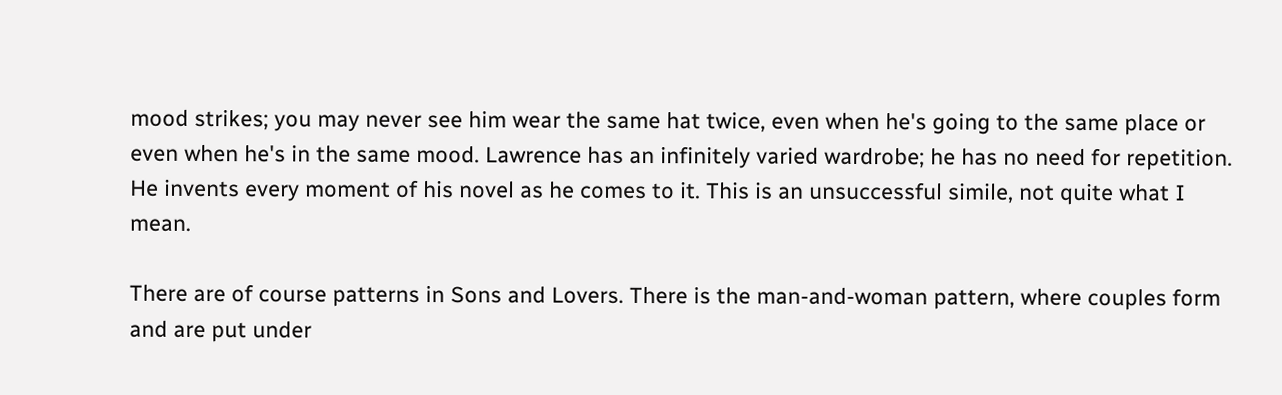mood strikes; you may never see him wear the same hat twice, even when he's going to the same place or even when he's in the same mood. Lawrence has an infinitely varied wardrobe; he has no need for repetition. He invents every moment of his novel as he comes to it. This is an unsuccessful simile, not quite what I mean.

There are of course patterns in Sons and Lovers. There is the man-and-woman pattern, where couples form and are put under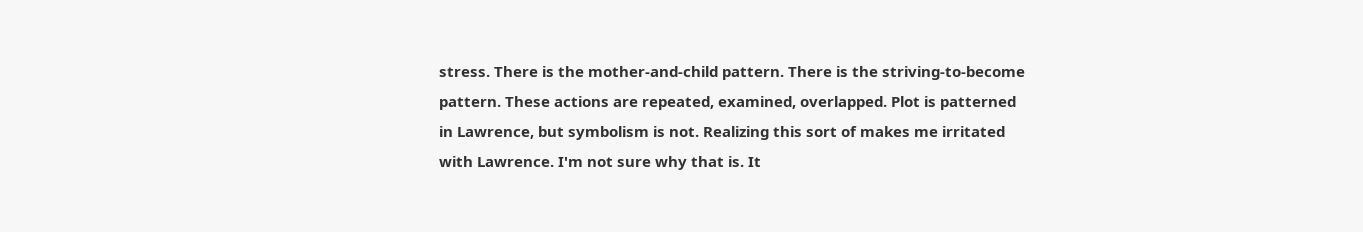stress. There is the mother-and-child pattern. There is the striving-to-become pattern. These actions are repeated, examined, overlapped. Plot is patterned in Lawrence, but symbolism is not. Realizing this sort of makes me irritated with Lawrence. I'm not sure why that is. It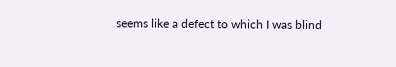seems like a defect to which I was blind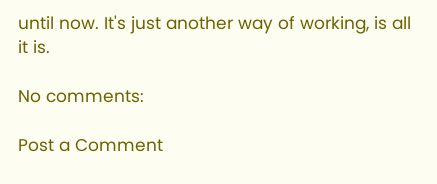until now. It's just another way of working, is all it is.

No comments:

Post a Comment